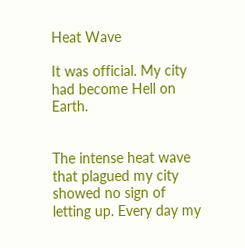Heat Wave

It was official. My city had become Hell on Earth.


The intense heat wave that plagued my city showed no sign of letting up. Every day my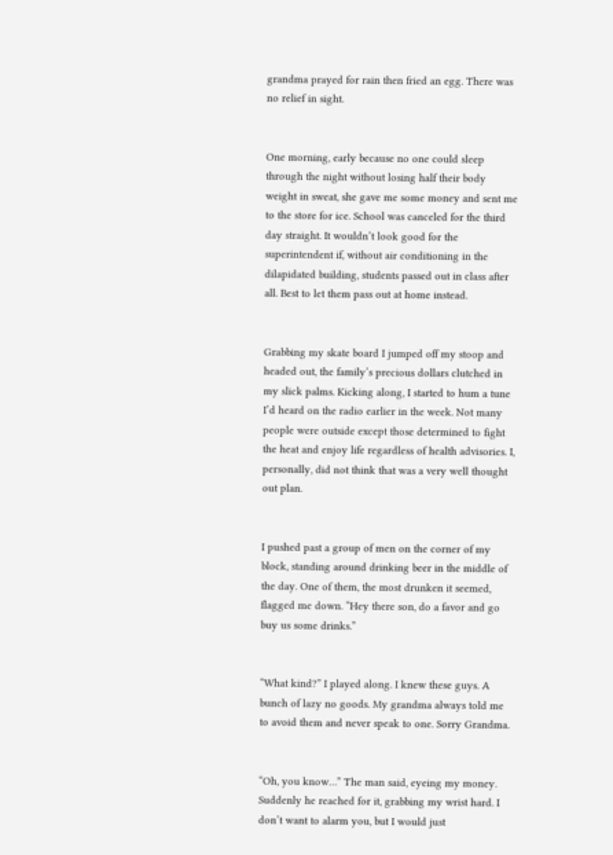grandma prayed for rain then fried an egg. There was no relief in sight.


One morning, early because no one could sleep through the night without losing half their body weight in sweat, she gave me some money and sent me to the store for ice. School was canceled for the third day straight. It wouldn’t look good for the superintendent if, without air conditioning in the dilapidated building, students passed out in class after all. Best to let them pass out at home instead.


Grabbing my skate board I jumped off my stoop and headed out, the family’s precious dollars clutched in my slick palms. Kicking along, I started to hum a tune I’d heard on the radio earlier in the week. Not many people were outside except those determined to fight the heat and enjoy life regardless of health advisories. I, personally, did not think that was a very well thought out plan.


I pushed past a group of men on the corner of my block, standing around drinking beer in the middle of the day. One of them, the most drunken it seemed, flagged me down. “Hey there son, do a favor and go buy us some drinks.”


“What kind?” I played along. I knew these guys. A bunch of lazy no goods. My grandma always told me to avoid them and never speak to one. Sorry Grandma.


“Oh, you know…” The man said, eyeing my money. Suddenly he reached for it, grabbing my wrist hard. I don’t want to alarm you, but I would just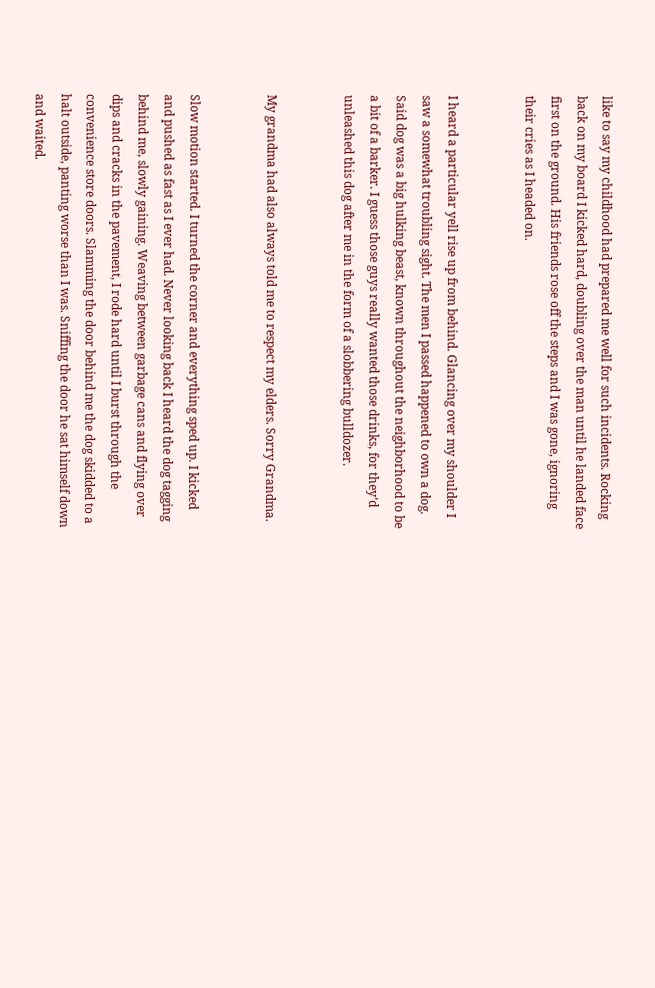like to say my childhood had prepared me well for such incidents. Rocking back on my board I kicked hard, doubling over the man until he landed face first on the ground. His friends rose off the steps and I was gone, ignoring their cries as I headed on.


I heard a particular yell rise up from behind. Glancing over my shoulder I saw a somewhat troubling sight. The men I passed happened to own a dog. Said dog was a big hulking beast, known throughout the neighborhood to be a bit of a barker. I guess those guys really wanted those drinks, for they’d unleashed this dog after me in the form of a slobbering bulldozer.


My grandma had also always told me to respect my elders. Sorry Grandma.


Slow motion started. I turned the corner and everything sped up. I kicked and pushed as fast as I ever had. Never looking back I heard the dog tagging behind me, slowly gaining. Weaving between garbage cans and flying over dips and cracks in the pavement, I rode hard until I burst through the convenience store doors. Slamming the door behind me the dog skidded to a halt outside, panting worse than I was. Sniffing the door he sat himself down and waited.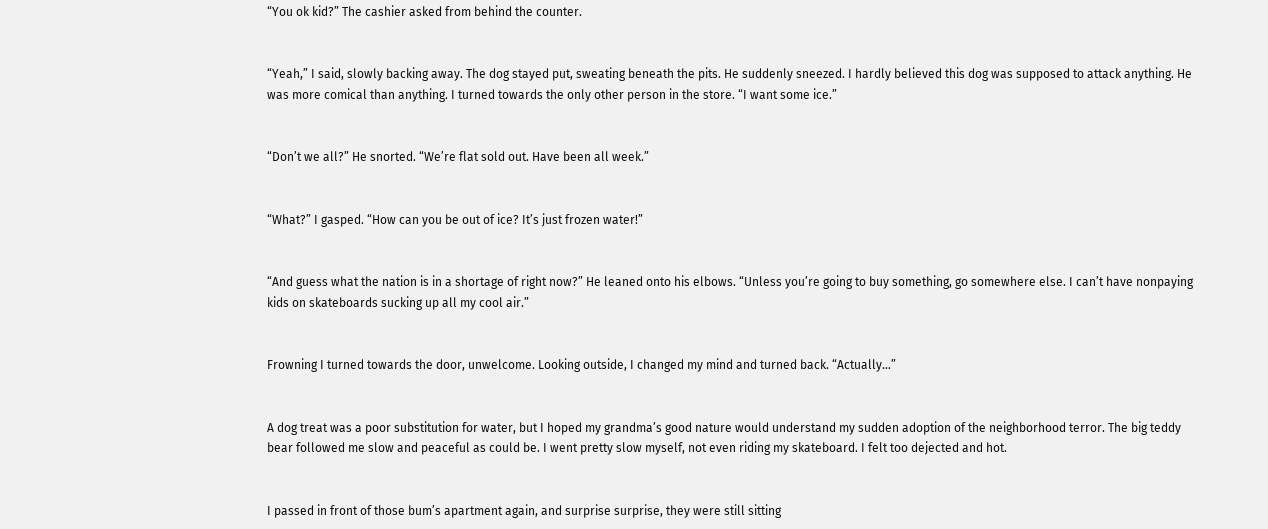“You ok kid?” The cashier asked from behind the counter.


“Yeah,” I said, slowly backing away. The dog stayed put, sweating beneath the pits. He suddenly sneezed. I hardly believed this dog was supposed to attack anything. He was more comical than anything. I turned towards the only other person in the store. “I want some ice.”


“Don’t we all?” He snorted. “We’re flat sold out. Have been all week.”


“What?” I gasped. “How can you be out of ice? It’s just frozen water!”


“And guess what the nation is in a shortage of right now?” He leaned onto his elbows. “Unless you’re going to buy something, go somewhere else. I can’t have nonpaying kids on skateboards sucking up all my cool air.”


Frowning I turned towards the door, unwelcome. Looking outside, I changed my mind and turned back. “Actually…”


A dog treat was a poor substitution for water, but I hoped my grandma’s good nature would understand my sudden adoption of the neighborhood terror. The big teddy bear followed me slow and peaceful as could be. I went pretty slow myself, not even riding my skateboard. I felt too dejected and hot.


I passed in front of those bum’s apartment again, and surprise surprise, they were still sitting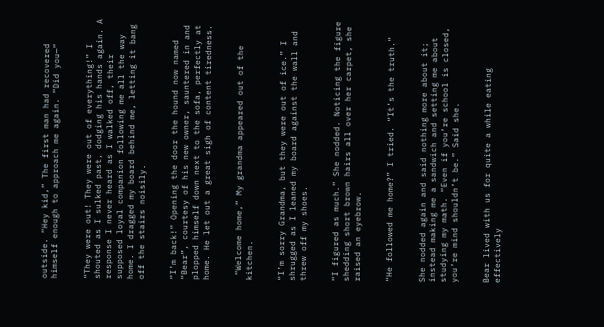outside. “Hey kid,” The first man had recovered himself enough to approach me again. “Did you—”


“They were out! They were out of everything!” I shouted as I sulked past, dodging his hands again. A response I never heard as I walked off, their supposed loyal companion following me all the way home. I dragged my board behind me, letting it bang off the stairs noisily.


“I’m back!” Opening the door the hound now named “Bear”, courtesy of his new owner, sauntered in and plopped himself down next to the sofa, perfectly at home. He let out a great sigh of content tiredness.


 “Welcome home,” My grandma appeared out of the kitchen.


“I’m sorry Grandma, but they were out of ice.” I shrugged as I leaned my board against the wall and threw off my shoes.


“I figured as much.” She nodded. Noticing the figure shedding short brown hairs all over her carpet, she raised an eyebrow.


“He followed me home?” I tried. “It’s the truth.”


She nodded again and said nothing more about it; instead making me a sandwich and setting me about studying my math. “Even if you’re school is closed, you’re mind shouldn’t be.” Said she.


Bear lived with us for quite a while eating effectively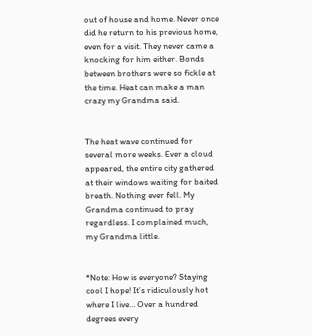out of house and home. Never once did he return to his previous home, even for a visit. They never came a knocking for him either. Bonds between brothers were so fickle at the time. Heat can make a man crazy my Grandma said.


The heat wave continued for several more weeks. Ever a cloud appeared, the entire city gathered at their windows waiting for baited breath. Nothing ever fell. My Grandma continued to pray regardless. I complained much, my Grandma little.


*Note: How is everyone? Staying cool I hope! It’s ridiculously hot where I live… Over a hundred degrees every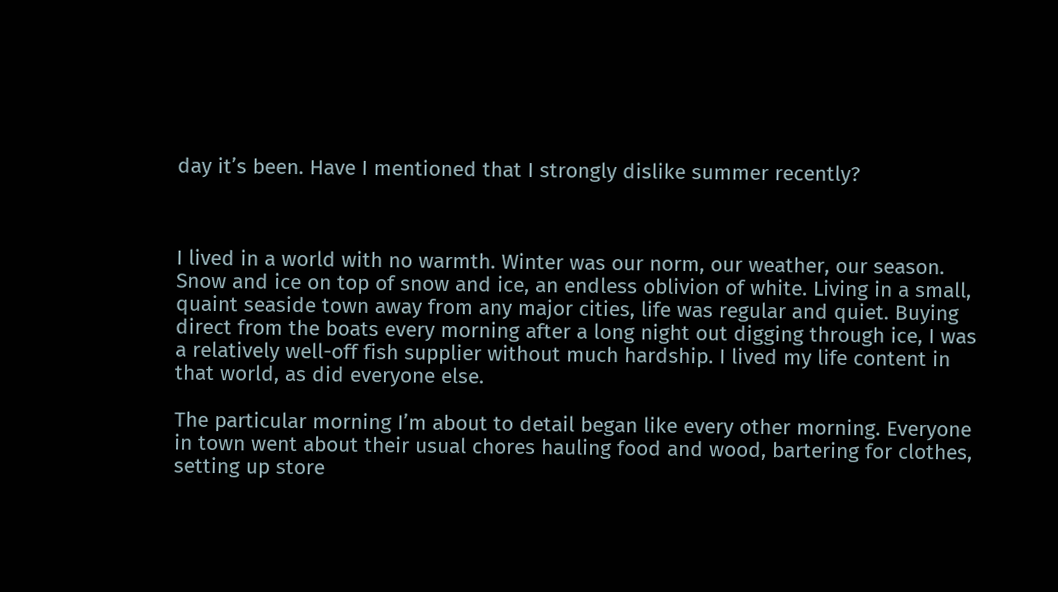day it’s been. Have I mentioned that I strongly dislike summer recently?



I lived in a world with no warmth. Winter was our norm, our weather, our season. Snow and ice on top of snow and ice, an endless oblivion of white. Living in a small, quaint seaside town away from any major cities, life was regular and quiet. Buying direct from the boats every morning after a long night out digging through ice, I was a relatively well-off fish supplier without much hardship. I lived my life content in that world, as did everyone else.

The particular morning I’m about to detail began like every other morning. Everyone in town went about their usual chores hauling food and wood, bartering for clothes, setting up store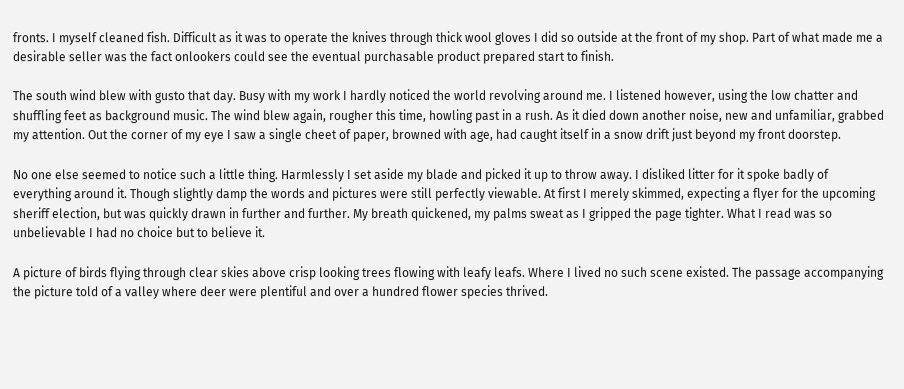fronts. I myself cleaned fish. Difficult as it was to operate the knives through thick wool gloves I did so outside at the front of my shop. Part of what made me a desirable seller was the fact onlookers could see the eventual purchasable product prepared start to finish.

The south wind blew with gusto that day. Busy with my work I hardly noticed the world revolving around me. I listened however, using the low chatter and shuffling feet as background music. The wind blew again, rougher this time, howling past in a rush. As it died down another noise, new and unfamiliar, grabbed my attention. Out the corner of my eye I saw a single cheet of paper, browned with age, had caught itself in a snow drift just beyond my front doorstep.

No one else seemed to notice such a little thing. Harmlessly I set aside my blade and picked it up to throw away. I disliked litter for it spoke badly of everything around it. Though slightly damp the words and pictures were still perfectly viewable. At first I merely skimmed, expecting a flyer for the upcoming sheriff election, but was quickly drawn in further and further. My breath quickened, my palms sweat as I gripped the page tighter. What I read was so unbelievable I had no choice but to believe it.

A picture of birds flying through clear skies above crisp looking trees flowing with leafy leafs. Where I lived no such scene existed. The passage accompanying the picture told of a valley where deer were plentiful and over a hundred flower species thrived.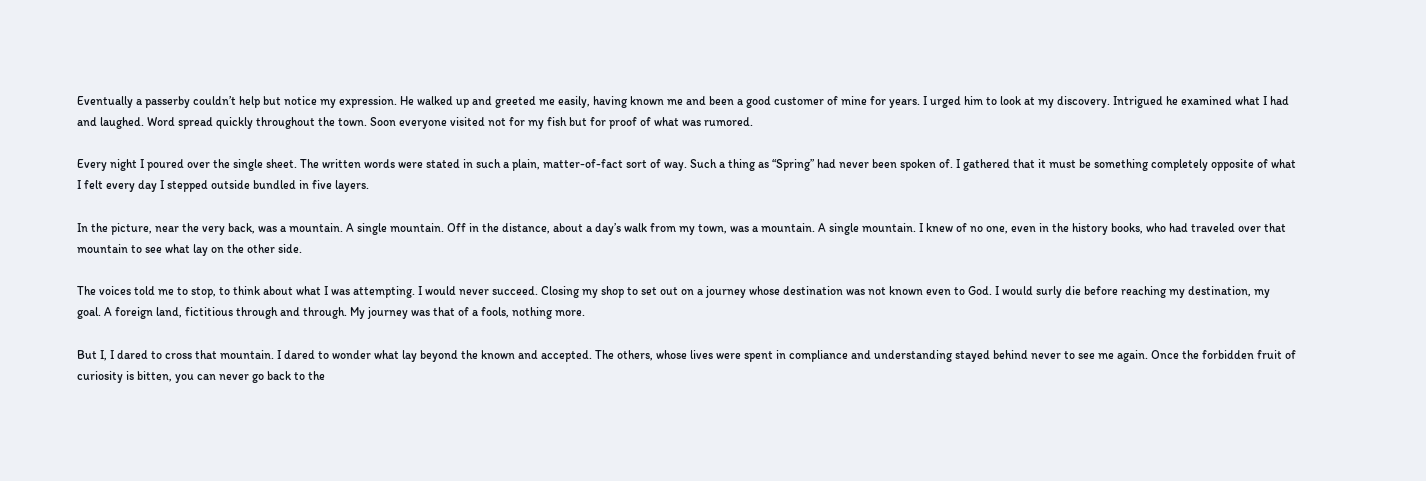Eventually a passerby couldn’t help but notice my expression. He walked up and greeted me easily, having known me and been a good customer of mine for years. I urged him to look at my discovery. Intrigued he examined what I had and laughed. Word spread quickly throughout the town. Soon everyone visited not for my fish but for proof of what was rumored.

Every night I poured over the single sheet. The written words were stated in such a plain, matter-of-fact sort of way. Such a thing as “Spring” had never been spoken of. I gathered that it must be something completely opposite of what I felt every day I stepped outside bundled in five layers.

In the picture, near the very back, was a mountain. A single mountain. Off in the distance, about a day’s walk from my town, was a mountain. A single mountain. I knew of no one, even in the history books, who had traveled over that mountain to see what lay on the other side.

The voices told me to stop, to think about what I was attempting. I would never succeed. Closing my shop to set out on a journey whose destination was not known even to God. I would surly die before reaching my destination, my goal. A foreign land, fictitious through and through. My journey was that of a fools, nothing more.

But I, I dared to cross that mountain. I dared to wonder what lay beyond the known and accepted. The others, whose lives were spent in compliance and understanding stayed behind never to see me again. Once the forbidden fruit of curiosity is bitten, you can never go back to the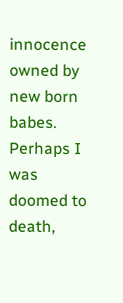innocence owned by new born babes. Perhaps I was doomed to death,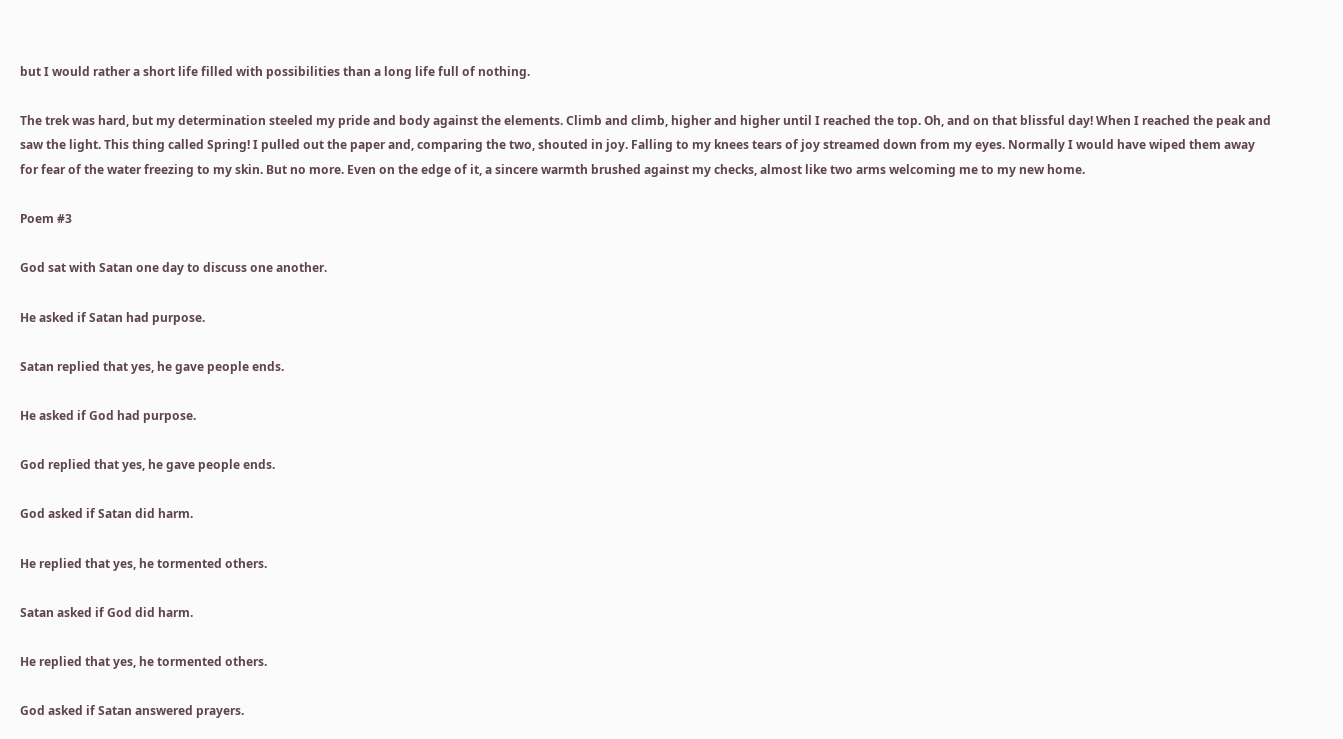but I would rather a short life filled with possibilities than a long life full of nothing.

The trek was hard, but my determination steeled my pride and body against the elements. Climb and climb, higher and higher until I reached the top. Oh, and on that blissful day! When I reached the peak and saw the light. This thing called Spring! I pulled out the paper and, comparing the two, shouted in joy. Falling to my knees tears of joy streamed down from my eyes. Normally I would have wiped them away for fear of the water freezing to my skin. But no more. Even on the edge of it, a sincere warmth brushed against my checks, almost like two arms welcoming me to my new home.

Poem #3

God sat with Satan one day to discuss one another.

He asked if Satan had purpose.

Satan replied that yes, he gave people ends.

He asked if God had purpose.

God replied that yes, he gave people ends.

God asked if Satan did harm.

He replied that yes, he tormented others.

Satan asked if God did harm.

He replied that yes, he tormented others.

God asked if Satan answered prayers.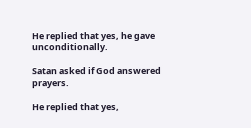He replied that yes, he gave unconditionally.

Satan asked if God answered prayers.

He replied that yes,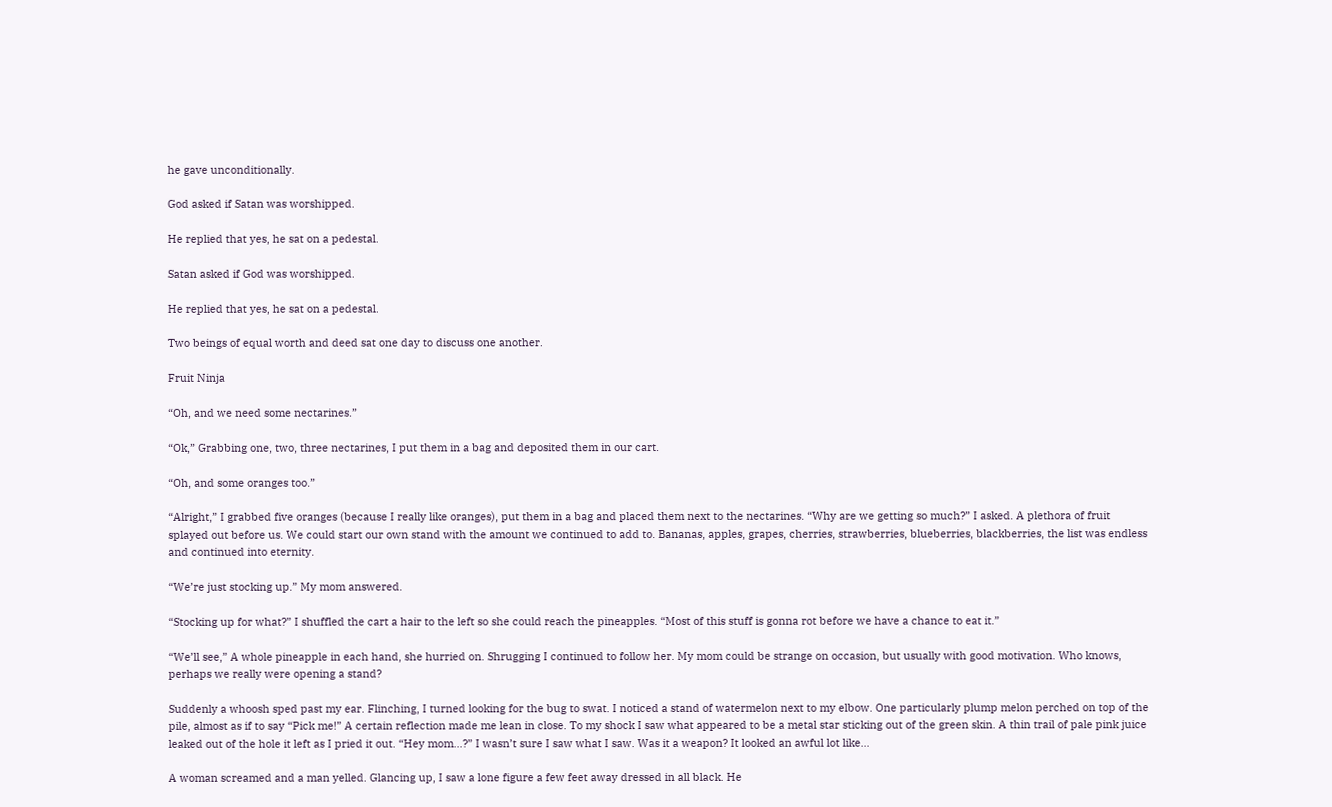he gave unconditionally.

God asked if Satan was worshipped.

He replied that yes, he sat on a pedestal.

Satan asked if God was worshipped.

He replied that yes, he sat on a pedestal.

Two beings of equal worth and deed sat one day to discuss one another.

Fruit Ninja

“Oh, and we need some nectarines.”

“Ok,” Grabbing one, two, three nectarines, I put them in a bag and deposited them in our cart.

“Oh, and some oranges too.”

“Alright,” I grabbed five oranges (because I really like oranges), put them in a bag and placed them next to the nectarines. “Why are we getting so much?” I asked. A plethora of fruit splayed out before us. We could start our own stand with the amount we continued to add to. Bananas, apples, grapes, cherries, strawberries, blueberries, blackberries, the list was endless and continued into eternity.

“We’re just stocking up.” My mom answered.

“Stocking up for what?” I shuffled the cart a hair to the left so she could reach the pineapples. “Most of this stuff is gonna rot before we have a chance to eat it.”

“We’ll see,” A whole pineapple in each hand, she hurried on. Shrugging I continued to follow her. My mom could be strange on occasion, but usually with good motivation. Who knows, perhaps we really were opening a stand?

Suddenly a whoosh sped past my ear. Flinching, I turned looking for the bug to swat. I noticed a stand of watermelon next to my elbow. One particularly plump melon perched on top of the pile, almost as if to say “Pick me!” A certain reflection made me lean in close. To my shock I saw what appeared to be a metal star sticking out of the green skin. A thin trail of pale pink juice leaked out of the hole it left as I pried it out. “Hey mom…?” I wasn’t sure I saw what I saw. Was it a weapon? It looked an awful lot like…

A woman screamed and a man yelled. Glancing up, I saw a lone figure a few feet away dressed in all black. He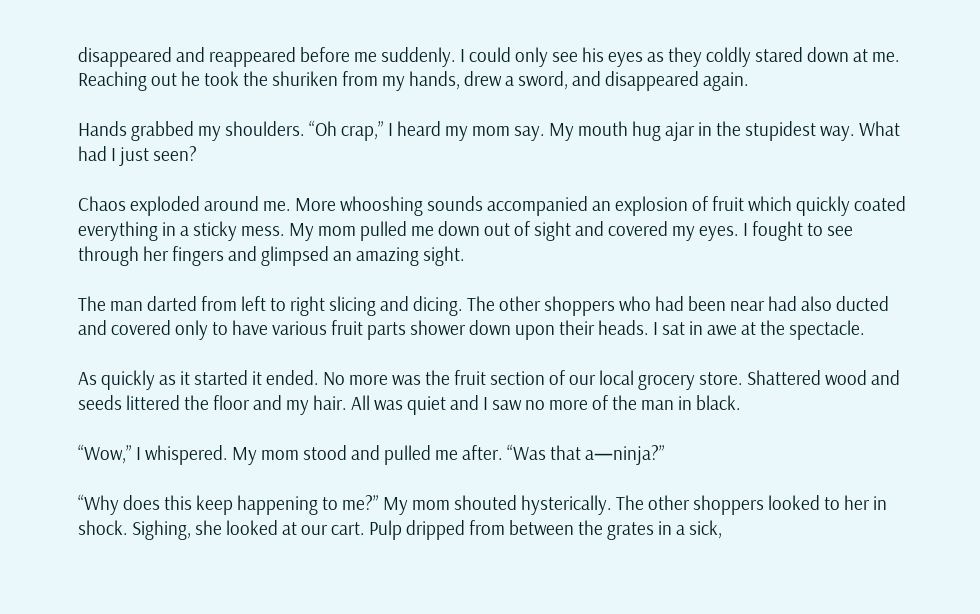disappeared and reappeared before me suddenly. I could only see his eyes as they coldly stared down at me. Reaching out he took the shuriken from my hands, drew a sword, and disappeared again.

Hands grabbed my shoulders. “Oh crap,” I heard my mom say. My mouth hug ajar in the stupidest way. What had I just seen?

Chaos exploded around me. More whooshing sounds accompanied an explosion of fruit which quickly coated everything in a sticky mess. My mom pulled me down out of sight and covered my eyes. I fought to see through her fingers and glimpsed an amazing sight.

The man darted from left to right slicing and dicing. The other shoppers who had been near had also ducted and covered only to have various fruit parts shower down upon their heads. I sat in awe at the spectacle.

As quickly as it started it ended. No more was the fruit section of our local grocery store. Shattered wood and seeds littered the floor and my hair. All was quiet and I saw no more of the man in black.

“Wow,” I whispered. My mom stood and pulled me after. “Was that a—ninja?”

“Why does this keep happening to me?” My mom shouted hysterically. The other shoppers looked to her in shock. Sighing, she looked at our cart. Pulp dripped from between the grates in a sick,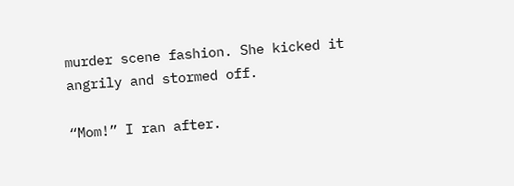murder scene fashion. She kicked it angrily and stormed off.

“Mom!” I ran after.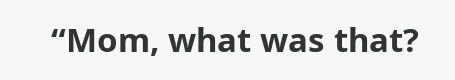“Mom, what was that?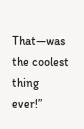That—was the coolest thing ever!”